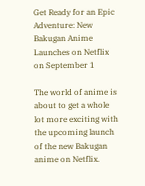Get Ready for an Epic Adventure: New Bakugan Anime Launches on Netflix on September 1

The world of anime is about to get a whole lot more exciting with the upcoming launch of the new Bakugan anime on Netflix.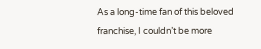As a long-time fan of this beloved franchise, I couldn’t be more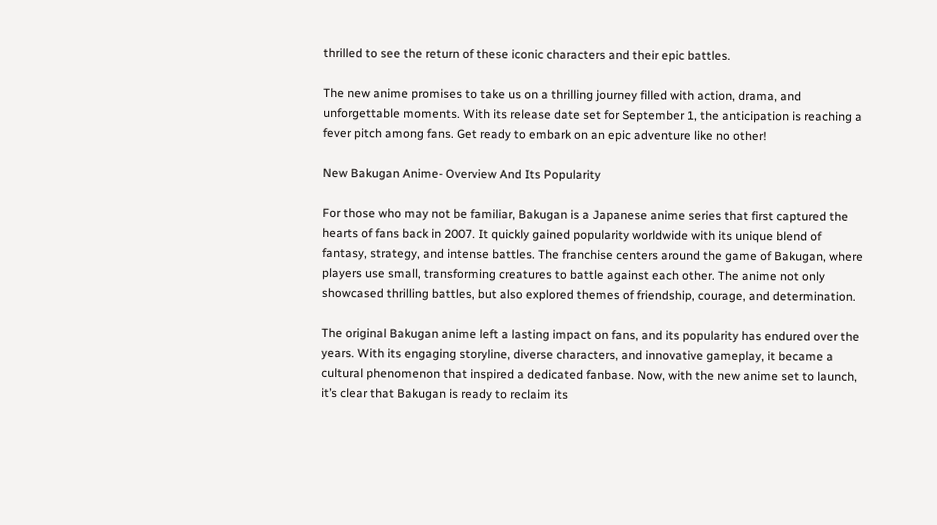thrilled to see the return of these iconic characters and their epic battles.

The new anime promises to take us on a thrilling journey filled with action, drama, and unforgettable moments. With its release date set for September 1, the anticipation is reaching a fever pitch among fans. Get ready to embark on an epic adventure like no other!

New Bakugan Anime- Overview And Its Popularity

For those who may not be familiar, Bakugan is a Japanese anime series that first captured the hearts of fans back in 2007. It quickly gained popularity worldwide with its unique blend of fantasy, strategy, and intense battles. The franchise centers around the game of Bakugan, where players use small, transforming creatures to battle against each other. The anime not only showcased thrilling battles, but also explored themes of friendship, courage, and determination.

The original Bakugan anime left a lasting impact on fans, and its popularity has endured over the years. With its engaging storyline, diverse characters, and innovative gameplay, it became a cultural phenomenon that inspired a dedicated fanbase. Now, with the new anime set to launch, it’s clear that Bakugan is ready to reclaim its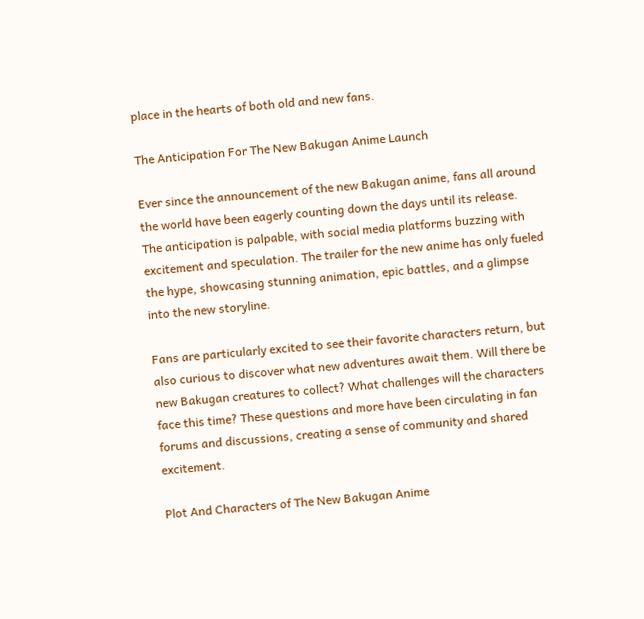place in the hearts of both old and new fans.

The Anticipation For The New Bakugan Anime Launch

Ever since the announcement of the new Bakugan anime, fans all around the world have been eagerly counting down the days until its release. The anticipation is palpable, with social media platforms buzzing with excitement and speculation. The trailer for the new anime has only fueled the hype, showcasing stunning animation, epic battles, and a glimpse into the new storyline.

Fans are particularly excited to see their favorite characters return, but also curious to discover what new adventures await them. Will there be new Bakugan creatures to collect? What challenges will the characters face this time? These questions and more have been circulating in fan forums and discussions, creating a sense of community and shared excitement.

Plot And Characters of The New Bakugan Anime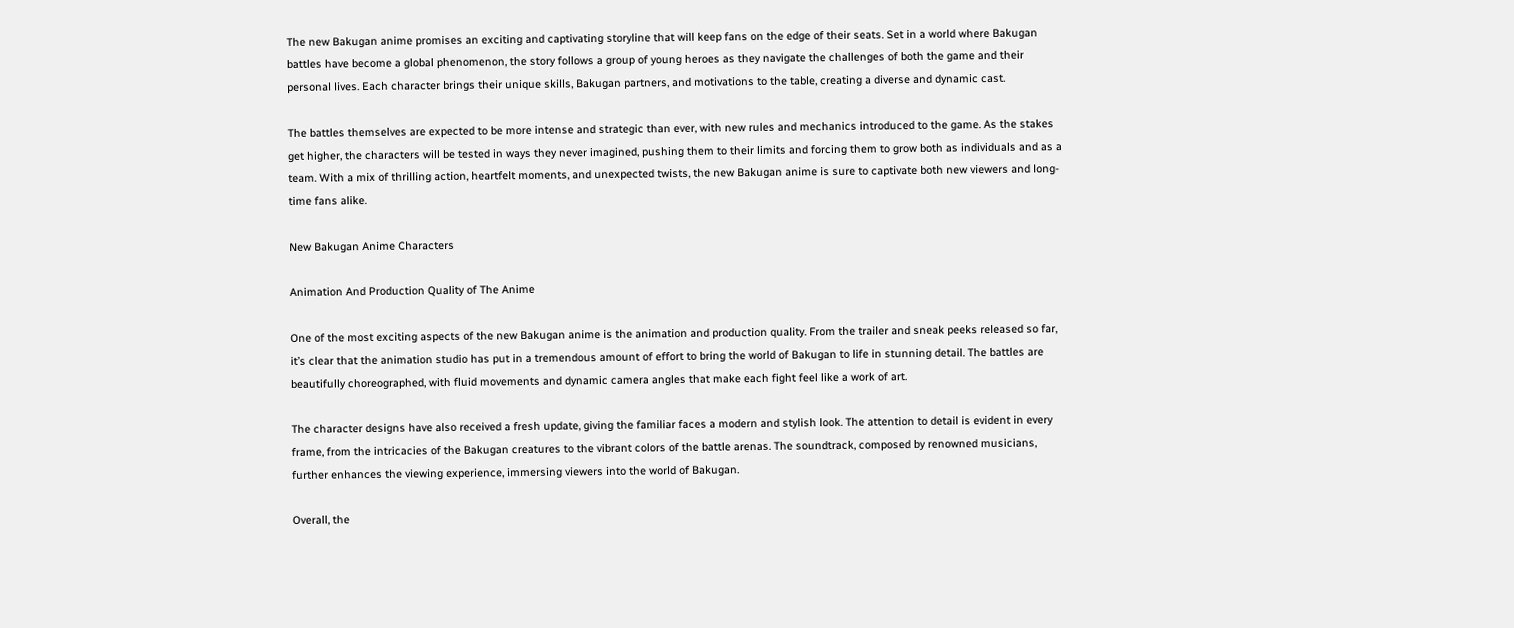The new Bakugan anime promises an exciting and captivating storyline that will keep fans on the edge of their seats. Set in a world where Bakugan battles have become a global phenomenon, the story follows a group of young heroes as they navigate the challenges of both the game and their personal lives. Each character brings their unique skills, Bakugan partners, and motivations to the table, creating a diverse and dynamic cast.

The battles themselves are expected to be more intense and strategic than ever, with new rules and mechanics introduced to the game. As the stakes get higher, the characters will be tested in ways they never imagined, pushing them to their limits and forcing them to grow both as individuals and as a team. With a mix of thrilling action, heartfelt moments, and unexpected twists, the new Bakugan anime is sure to captivate both new viewers and long-time fans alike.

New Bakugan Anime Characters

Animation And Production Quality of The Anime

One of the most exciting aspects of the new Bakugan anime is the animation and production quality. From the trailer and sneak peeks released so far, it’s clear that the animation studio has put in a tremendous amount of effort to bring the world of Bakugan to life in stunning detail. The battles are beautifully choreographed, with fluid movements and dynamic camera angles that make each fight feel like a work of art.

The character designs have also received a fresh update, giving the familiar faces a modern and stylish look. The attention to detail is evident in every frame, from the intricacies of the Bakugan creatures to the vibrant colors of the battle arenas. The soundtrack, composed by renowned musicians, further enhances the viewing experience, immersing viewers into the world of Bakugan.

Overall, the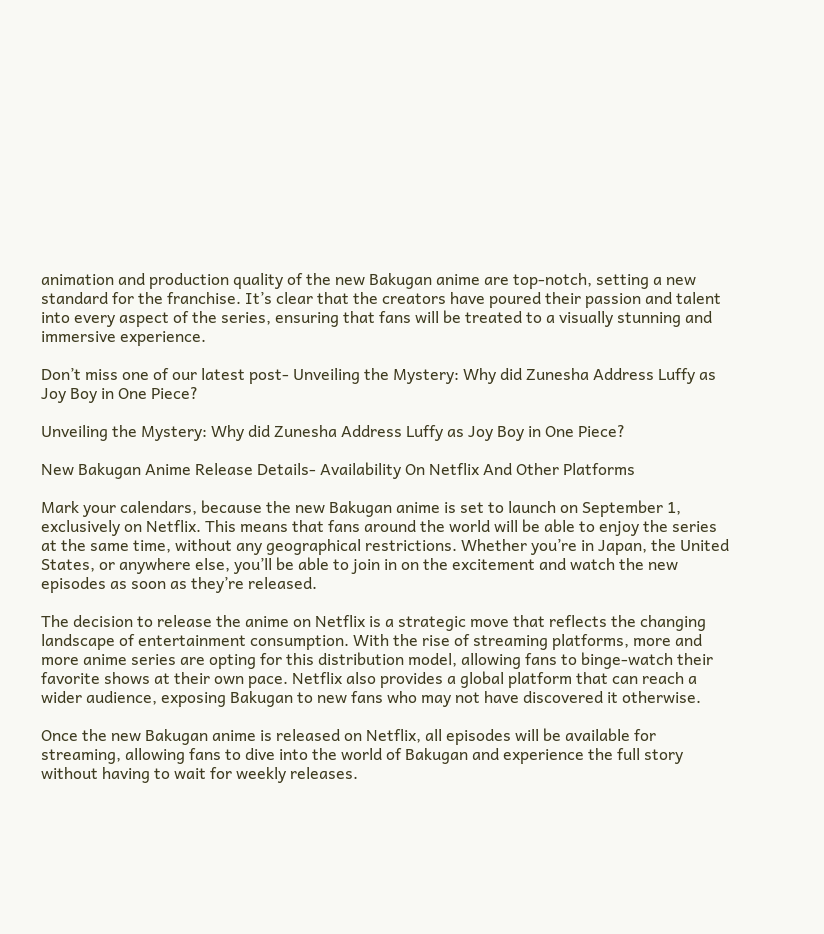animation and production quality of the new Bakugan anime are top-notch, setting a new standard for the franchise. It’s clear that the creators have poured their passion and talent into every aspect of the series, ensuring that fans will be treated to a visually stunning and immersive experience.

Don’t miss one of our latest post- Unveiling the Mystery: Why did Zunesha Address Luffy as Joy Boy in One Piece?

Unveiling the Mystery: Why did Zunesha Address Luffy as Joy Boy in One Piece?

New Bakugan Anime Release Details- Availability On Netflix And Other Platforms

Mark your calendars, because the new Bakugan anime is set to launch on September 1, exclusively on Netflix. This means that fans around the world will be able to enjoy the series at the same time, without any geographical restrictions. Whether you’re in Japan, the United States, or anywhere else, you’ll be able to join in on the excitement and watch the new episodes as soon as they’re released.

The decision to release the anime on Netflix is a strategic move that reflects the changing landscape of entertainment consumption. With the rise of streaming platforms, more and more anime series are opting for this distribution model, allowing fans to binge-watch their favorite shows at their own pace. Netflix also provides a global platform that can reach a wider audience, exposing Bakugan to new fans who may not have discovered it otherwise.

Once the new Bakugan anime is released on Netflix, all episodes will be available for streaming, allowing fans to dive into the world of Bakugan and experience the full story without having to wait for weekly releases.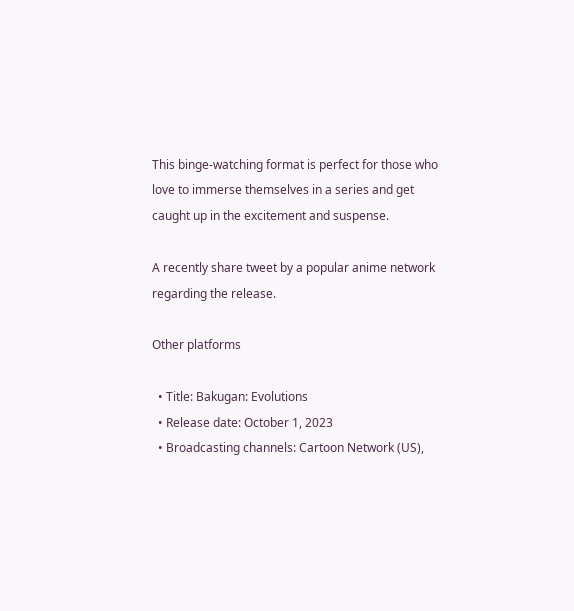This binge-watching format is perfect for those who love to immerse themselves in a series and get caught up in the excitement and suspense.

A recently share tweet by a popular anime network regarding the release.

Other platforms

  • Title: Bakugan: Evolutions
  • Release date: October 1, 2023
  • Broadcasting channels: Cartoon Network (US),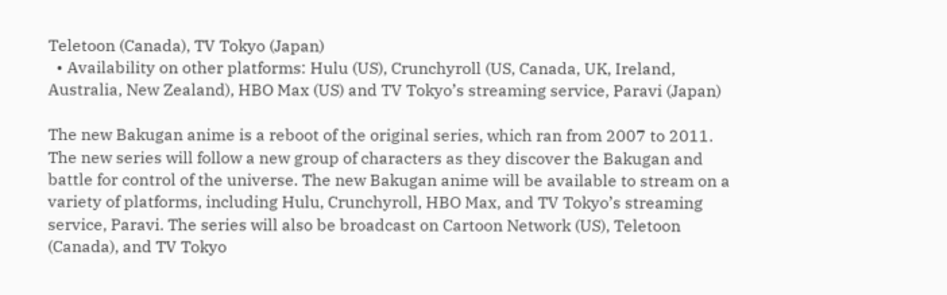Teletoon (Canada), TV Tokyo (Japan)
  • Availability on other platforms: Hulu (US), Crunchyroll (US, Canada, UK, Ireland, Australia, New Zealand), HBO Max (US) and TV Tokyo’s streaming service, Paravi (Japan)

The new Bakugan anime is a reboot of the original series, which ran from 2007 to 2011. The new series will follow a new group of characters as they discover the Bakugan and battle for control of the universe. The new Bakugan anime will be available to stream on a variety of platforms, including Hulu, Crunchyroll, HBO Max, and TV Tokyo’s streaming service, Paravi. The series will also be broadcast on Cartoon Network (US), Teletoon (Canada), and TV Tokyo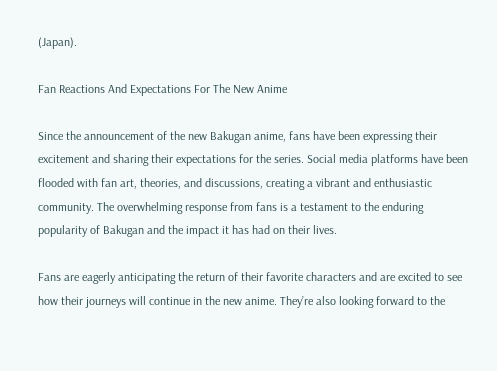(Japan).

Fan Reactions And Expectations For The New Anime

Since the announcement of the new Bakugan anime, fans have been expressing their excitement and sharing their expectations for the series. Social media platforms have been flooded with fan art, theories, and discussions, creating a vibrant and enthusiastic community. The overwhelming response from fans is a testament to the enduring popularity of Bakugan and the impact it has had on their lives.

Fans are eagerly anticipating the return of their favorite characters and are excited to see how their journeys will continue in the new anime. They’re also looking forward to the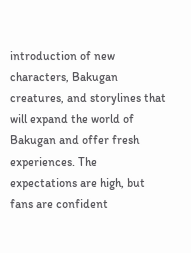introduction of new characters, Bakugan creatures, and storylines that will expand the world of Bakugan and offer fresh experiences. The expectations are high, but fans are confident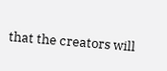that the creators will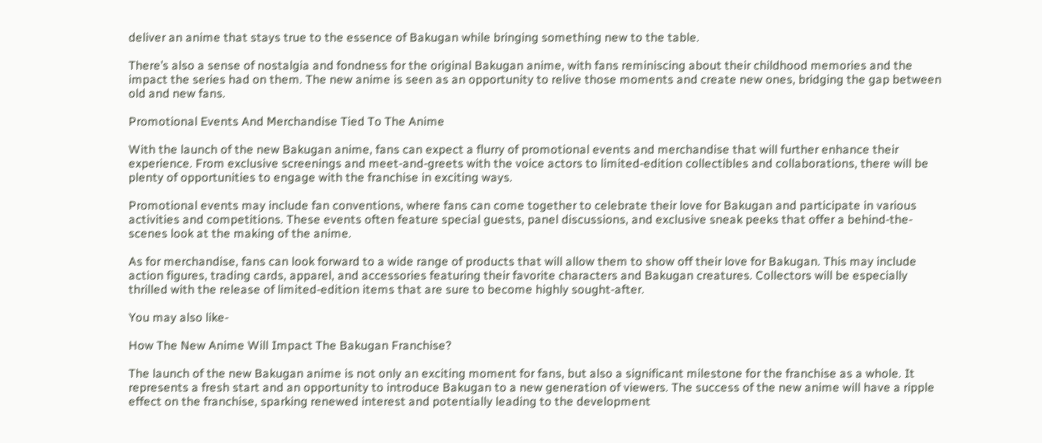deliver an anime that stays true to the essence of Bakugan while bringing something new to the table.

There’s also a sense of nostalgia and fondness for the original Bakugan anime, with fans reminiscing about their childhood memories and the impact the series had on them. The new anime is seen as an opportunity to relive those moments and create new ones, bridging the gap between old and new fans.

Promotional Events And Merchandise Tied To The Anime

With the launch of the new Bakugan anime, fans can expect a flurry of promotional events and merchandise that will further enhance their experience. From exclusive screenings and meet-and-greets with the voice actors to limited-edition collectibles and collaborations, there will be plenty of opportunities to engage with the franchise in exciting ways.

Promotional events may include fan conventions, where fans can come together to celebrate their love for Bakugan and participate in various activities and competitions. These events often feature special guests, panel discussions, and exclusive sneak peeks that offer a behind-the-scenes look at the making of the anime.

As for merchandise, fans can look forward to a wide range of products that will allow them to show off their love for Bakugan. This may include action figures, trading cards, apparel, and accessories featuring their favorite characters and Bakugan creatures. Collectors will be especially thrilled with the release of limited-edition items that are sure to become highly sought-after.

You may also like-

How The New Anime Will Impact The Bakugan Franchise?

The launch of the new Bakugan anime is not only an exciting moment for fans, but also a significant milestone for the franchise as a whole. It represents a fresh start and an opportunity to introduce Bakugan to a new generation of viewers. The success of the new anime will have a ripple effect on the franchise, sparking renewed interest and potentially leading to the development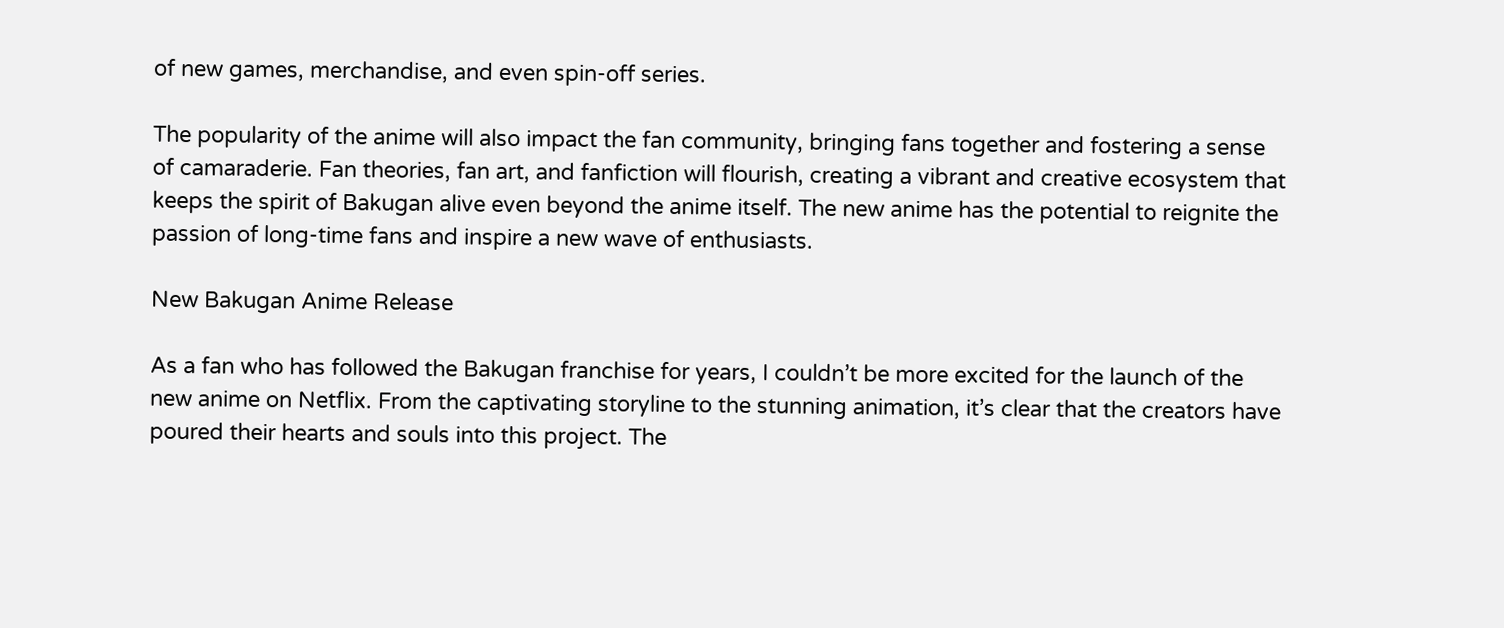of new games, merchandise, and even spin-off series.

The popularity of the anime will also impact the fan community, bringing fans together and fostering a sense of camaraderie. Fan theories, fan art, and fanfiction will flourish, creating a vibrant and creative ecosystem that keeps the spirit of Bakugan alive even beyond the anime itself. The new anime has the potential to reignite the passion of long-time fans and inspire a new wave of enthusiasts.

New Bakugan Anime Release

As a fan who has followed the Bakugan franchise for years, I couldn’t be more excited for the launch of the new anime on Netflix. From the captivating storyline to the stunning animation, it’s clear that the creators have poured their hearts and souls into this project. The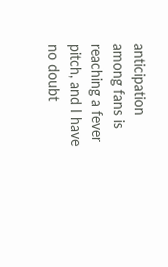anticipation among fans is reaching a fever pitch, and I have no doubt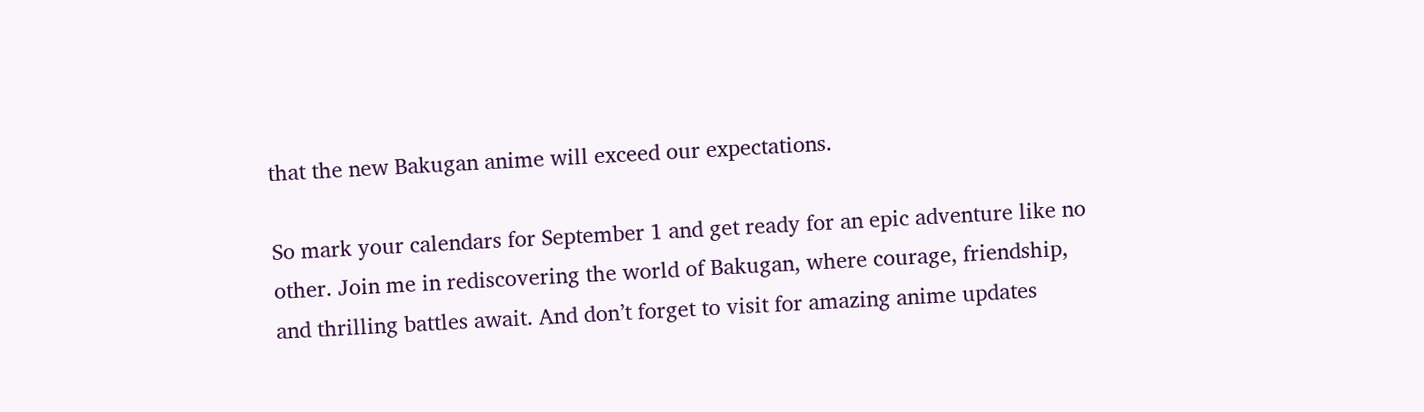that the new Bakugan anime will exceed our expectations.

So mark your calendars for September 1 and get ready for an epic adventure like no other. Join me in rediscovering the world of Bakugan, where courage, friendship, and thrilling battles await. And don’t forget to visit for amazing anime updates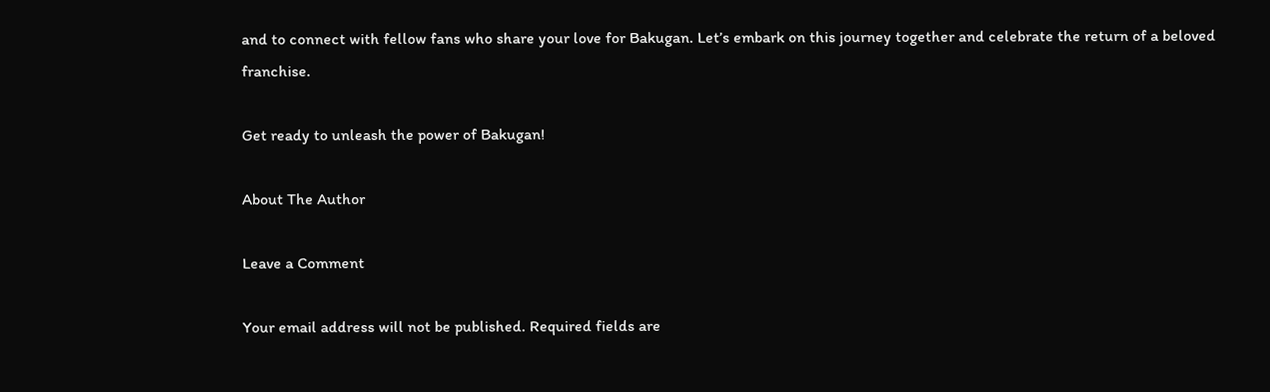and to connect with fellow fans who share your love for Bakugan. Let’s embark on this journey together and celebrate the return of a beloved franchise.

Get ready to unleash the power of Bakugan!

About The Author

Leave a Comment

Your email address will not be published. Required fields are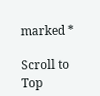marked *

Scroll to Top